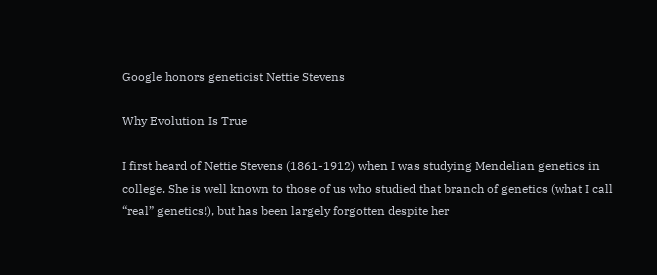Google honors geneticist Nettie Stevens

Why Evolution Is True

I first heard of Nettie Stevens (1861-1912) when I was studying Mendelian genetics in college. She is well known to those of us who studied that branch of genetics (what I call “real” genetics!), but has been largely forgotten despite her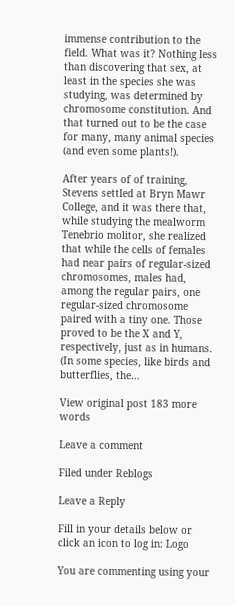immense contribution to the field. What was it? Nothing less than discovering that sex, at least in the species she was studying, was determined by chromosome constitution. And that turned out to be the case for many, many animal species (and even some plants!).

After years of of training, Stevens settled at Bryn Mawr College, and it was there that, while studying the mealworm Tenebrio molitor, she realized that while the cells of females had near pairs of regular-sized chromosomes, males had, among the regular pairs, one regular-sized chromosome paired with a tiny one. Those proved to be the X and Y, respectively, just as in humans. (In some species, like birds and butterflies, the…

View original post 183 more words

Leave a comment

Filed under Reblogs

Leave a Reply

Fill in your details below or click an icon to log in: Logo

You are commenting using your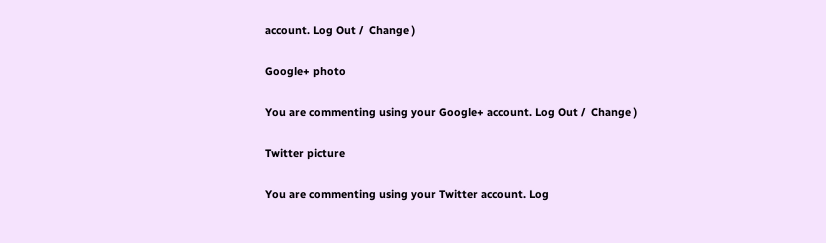account. Log Out /  Change )

Google+ photo

You are commenting using your Google+ account. Log Out /  Change )

Twitter picture

You are commenting using your Twitter account. Log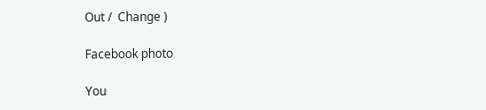Out /  Change )

Facebook photo

You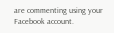are commenting using your Facebook account.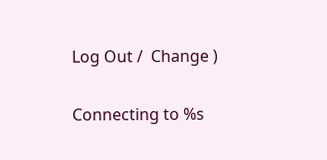Log Out /  Change )


Connecting to %s